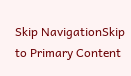Skip NavigationSkip to Primary Content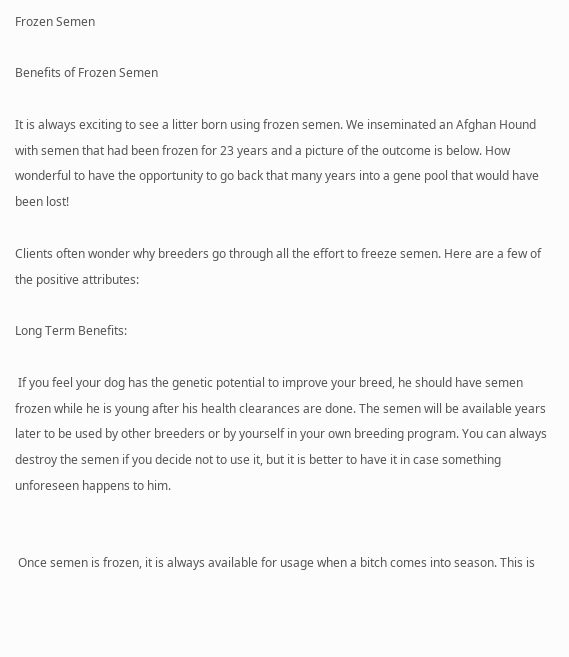Frozen Semen

Benefits of Frozen Semen

It is always exciting to see a litter born using frozen semen. We inseminated an Afghan Hound with semen that had been frozen for 23 years and a picture of the outcome is below. How wonderful to have the opportunity to go back that many years into a gene pool that would have been lost!

Clients often wonder why breeders go through all the effort to freeze semen. Here are a few of the positive attributes:

Long Term Benefits:

 If you feel your dog has the genetic potential to improve your breed, he should have semen frozen while he is young after his health clearances are done. The semen will be available years later to be used by other breeders or by yourself in your own breeding program. You can always destroy the semen if you decide not to use it, but it is better to have it in case something unforeseen happens to him.


 Once semen is frozen, it is always available for usage when a bitch comes into season. This is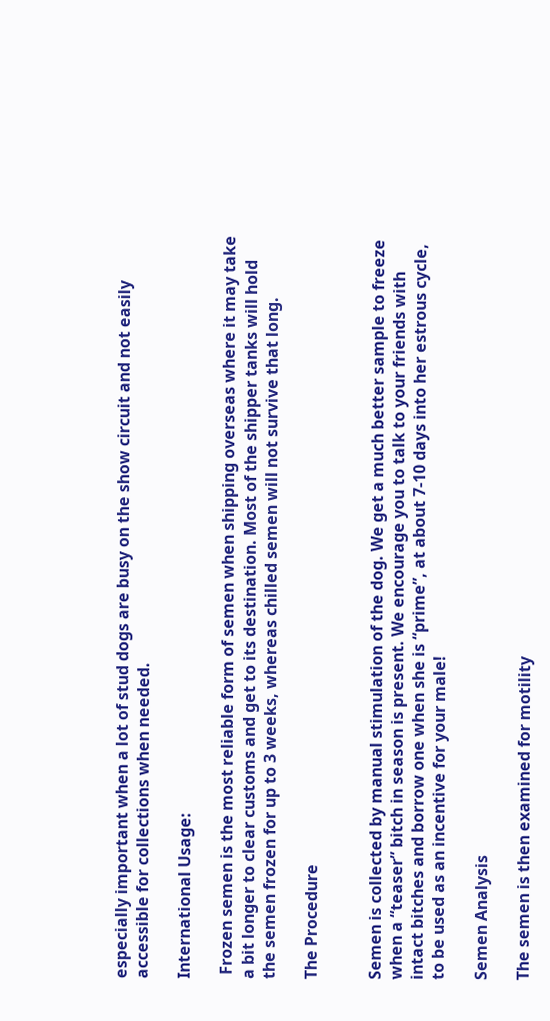especially important when a lot of stud dogs are busy on the show circuit and not easily accessible for collections when needed.

International Usage:

 Frozen semen is the most reliable form of semen when shipping overseas where it may take a bit longer to clear customs and get to its destination. Most of the shipper tanks will hold the semen frozen for up to 3 weeks, whereas chilled semen will not survive that long.

The Procedure


Semen is collected by manual stimulation of the dog. We get a much better sample to freeze when a “teaser” bitch in season is present. We encourage you to talk to your friends with intact bitches and borrow one when she is “prime”, at about 7-10 days into her estrous cycle, to be used as an incentive for your male!

Semen Analysis

The semen is then examined for motility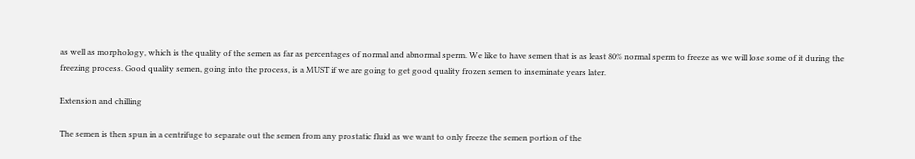as well as morphology, which is the quality of the semen as far as percentages of normal and abnormal sperm. We like to have semen that is as least 80% normal sperm to freeze as we will lose some of it during the freezing process. Good quality semen, going into the process, is a MUST if we are going to get good quality frozen semen to inseminate years later.

Extension and chilling

The semen is then spun in a centrifuge to separate out the semen from any prostatic fluid as we want to only freeze the semen portion of the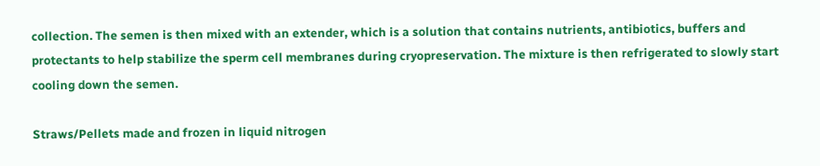collection. The semen is then mixed with an extender, which is a solution that contains nutrients, antibiotics, buffers and protectants to help stabilize the sperm cell membranes during cryopreservation. The mixture is then refrigerated to slowly start cooling down the semen.

Straws/Pellets made and frozen in liquid nitrogen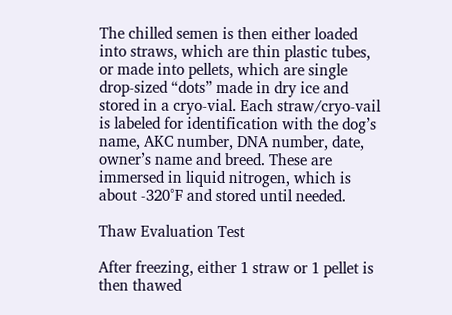The chilled semen is then either loaded into straws, which are thin plastic tubes, or made into pellets, which are single drop-sized “dots” made in dry ice and stored in a cryo-vial. Each straw/cryo-vail is labeled for identification with the dog’s name, AKC number, DNA number, date, owner’s name and breed. These are immersed in liquid nitrogen, which is about -320°F and stored until needed.

Thaw Evaluation Test

After freezing, either 1 straw or 1 pellet is then thawed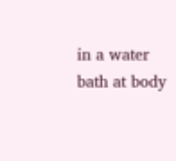in a water bath at body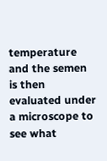temperature and the semen is then evaluated under a microscope to see what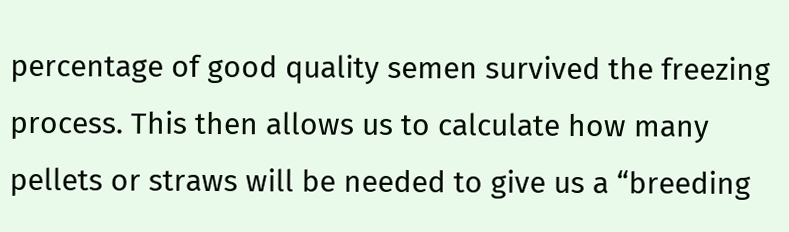percentage of good quality semen survived the freezing process. This then allows us to calculate how many pellets or straws will be needed to give us a “breeding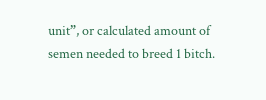unit”, or calculated amount of semen needed to breed 1 bitch.